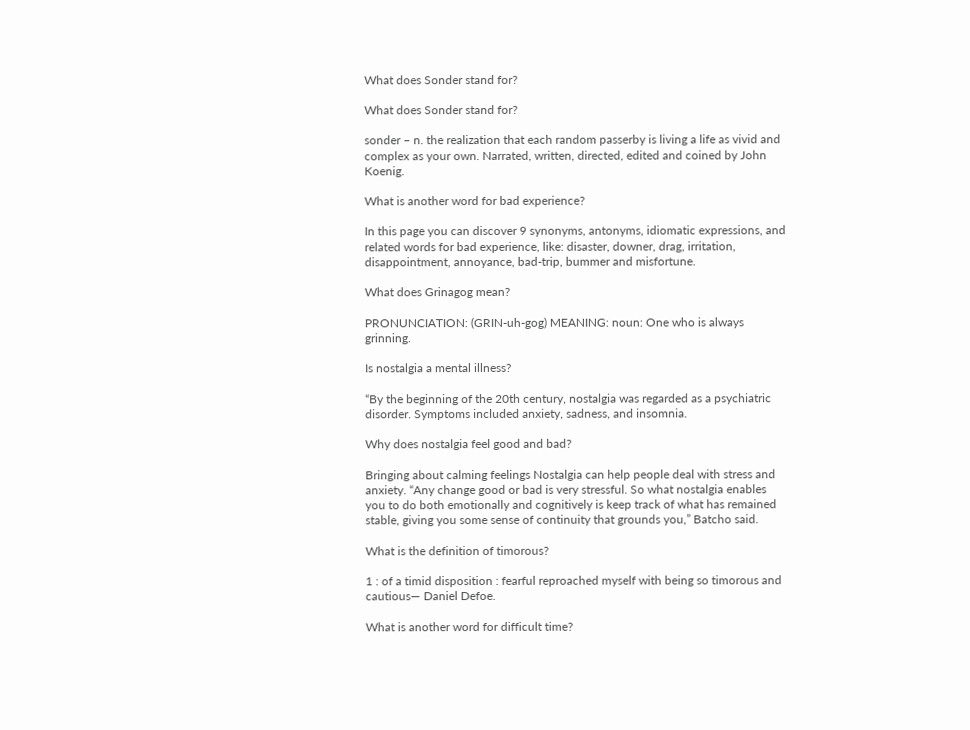What does Sonder stand for?

What does Sonder stand for?

sonder – n. the realization that each random passerby is living a life as vivid and complex as your own. Narrated, written, directed, edited and coined by John Koenig.

What is another word for bad experience?

In this page you can discover 9 synonyms, antonyms, idiomatic expressions, and related words for bad experience, like: disaster, downer, drag, irritation, disappointment, annoyance, bad-trip, bummer and misfortune.

What does Grinagog mean?

PRONUNCIATION: (GRIN-uh-gog) MEANING: noun: One who is always grinning.

Is nostalgia a mental illness?

“By the beginning of the 20th century, nostalgia was regarded as a psychiatric disorder. Symptoms included anxiety, sadness, and insomnia.

Why does nostalgia feel good and bad?

Bringing about calming feelings Nostalgia can help people deal with stress and anxiety. “Any change good or bad is very stressful. So what nostalgia enables you to do both emotionally and cognitively is keep track of what has remained stable, giving you some sense of continuity that grounds you,” Batcho said.

What is the definition of timorous?

1 : of a timid disposition : fearful reproached myself with being so timorous and cautious— Daniel Defoe.

What is another word for difficult time?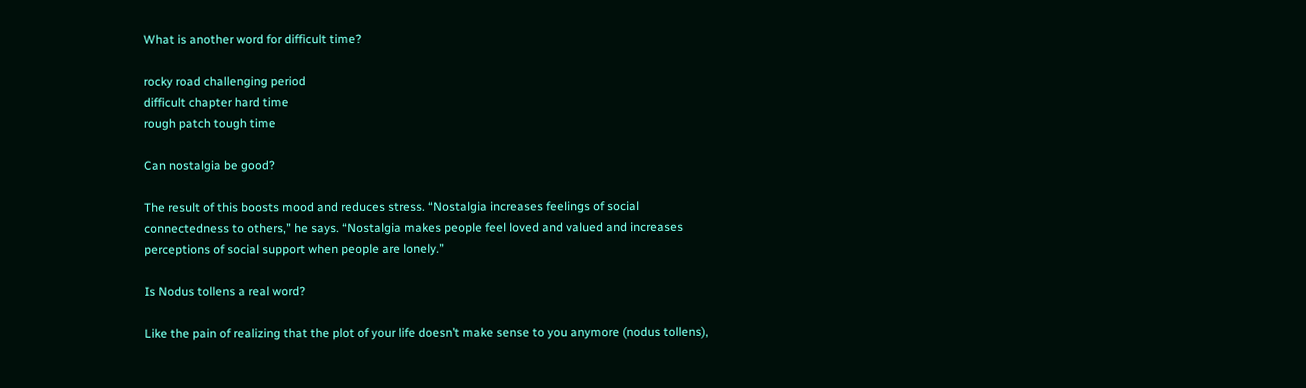What is another word for difficult time?

rocky road challenging period
difficult chapter hard time
rough patch tough time

Can nostalgia be good?

The result of this boosts mood and reduces stress. “Nostalgia increases feelings of social connectedness to others,” he says. “Nostalgia makes people feel loved and valued and increases perceptions of social support when people are lonely.”

Is Nodus tollens a real word?

Like the pain of realizing that the plot of your life doesn’t make sense to you anymore (nodus tollens),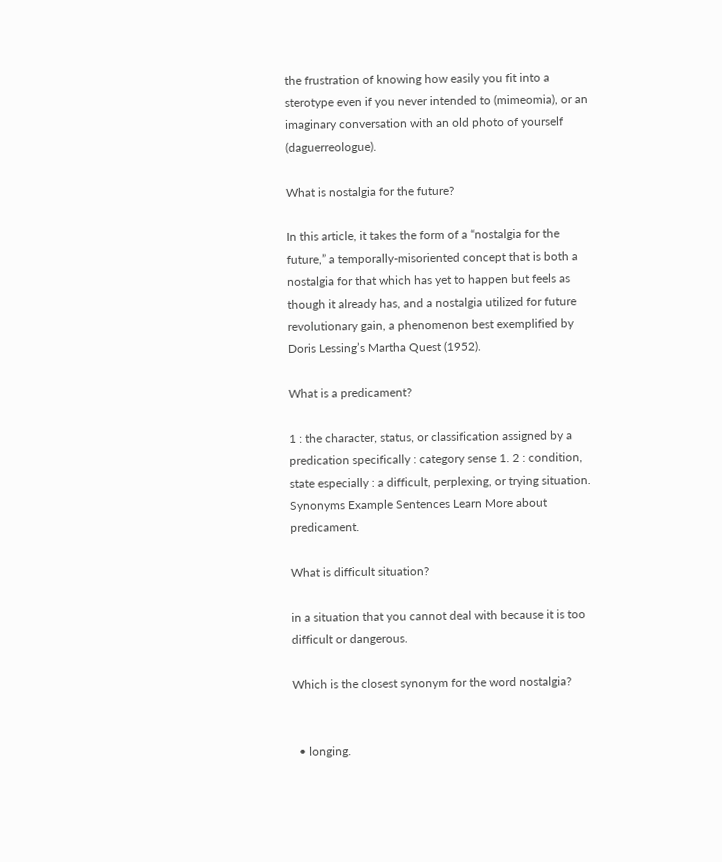the frustration of knowing how easily you fit into a sterotype even if you never intended to (mimeomia), or an imaginary conversation with an old photo of yourself (daguerreologue).

What is nostalgia for the future?

In this article, it takes the form of a “nostalgia for the future,” a temporally-misoriented concept that is both a nostalgia for that which has yet to happen but feels as though it already has, and a nostalgia utilized for future revolutionary gain, a phenomenon best exemplified by Doris Lessing’s Martha Quest (1952).

What is a predicament?

1 : the character, status, or classification assigned by a predication specifically : category sense 1. 2 : condition, state especially : a difficult, perplexing, or trying situation. Synonyms Example Sentences Learn More about predicament.

What is difficult situation?

in a situation that you cannot deal with because it is too difficult or dangerous.

Which is the closest synonym for the word nostalgia?


  • longing.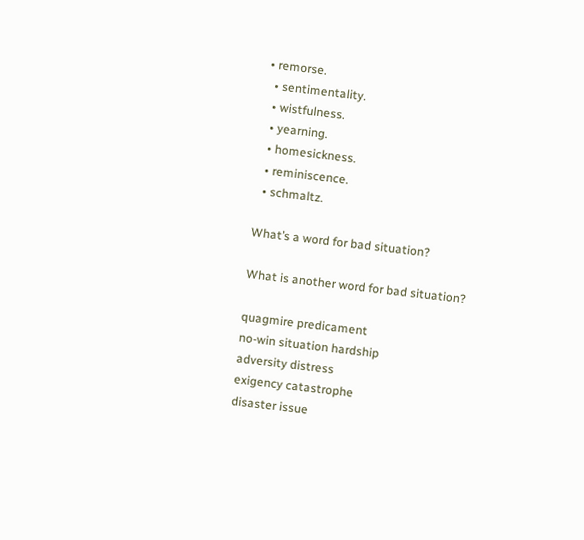• remorse.
  • sentimentality.
  • wistfulness.
  • yearning.
  • homesickness.
  • reminiscence.
  • schmaltz.

What’s a word for bad situation?

What is another word for bad situation?

quagmire predicament
no-win situation hardship
adversity distress
exigency catastrophe
disaster issue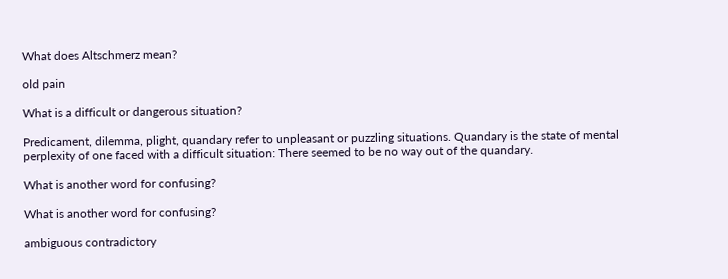What does Altschmerz mean?

old pain

What is a difficult or dangerous situation?

Predicament, dilemma, plight, quandary refer to unpleasant or puzzling situations. Quandary is the state of mental perplexity of one faced with a difficult situation: There seemed to be no way out of the quandary.

What is another word for confusing?

What is another word for confusing?

ambiguous contradictory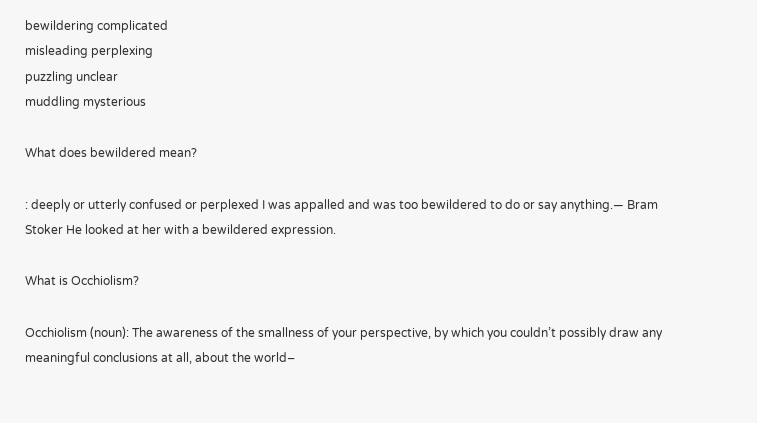bewildering complicated
misleading perplexing
puzzling unclear
muddling mysterious

What does bewildered mean?

: deeply or utterly confused or perplexed I was appalled and was too bewildered to do or say anything.— Bram Stoker He looked at her with a bewildered expression.

What is Occhiolism?

Occhiolism (noun): The awareness of the smallness of your perspective, by which you couldn’t possibly draw any meaningful conclusions at all, about the world–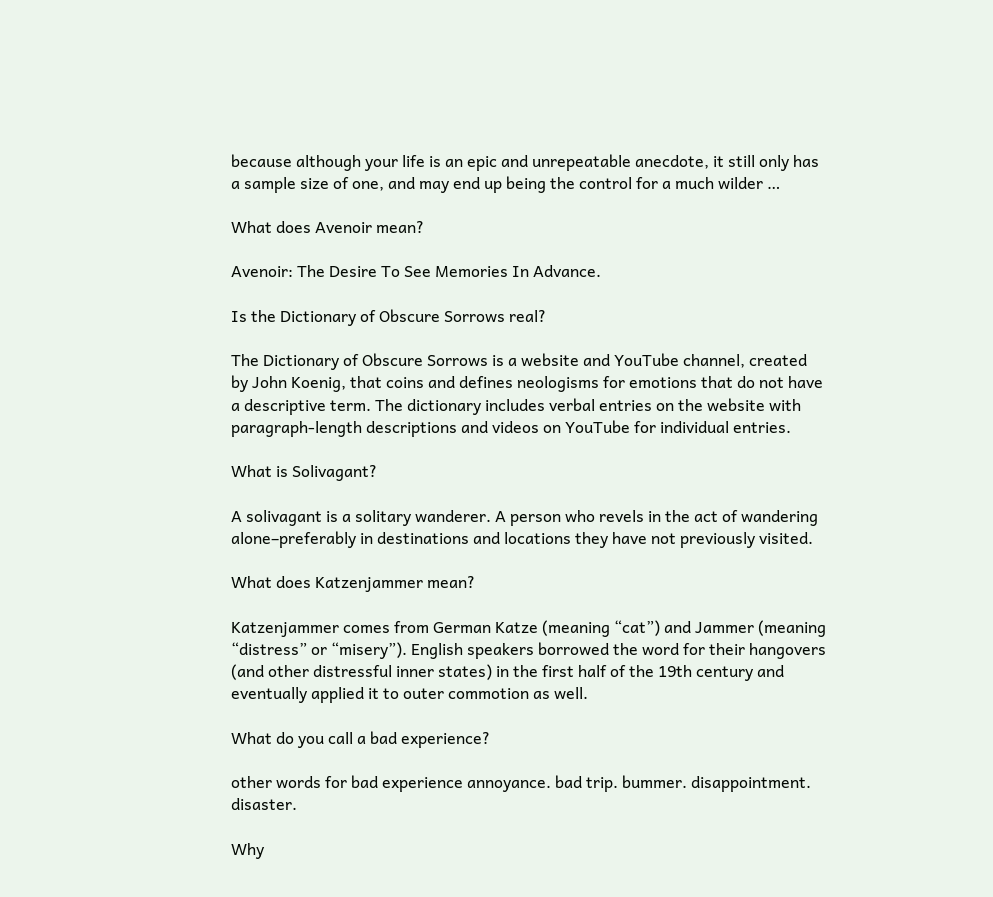because although your life is an epic and unrepeatable anecdote, it still only has a sample size of one, and may end up being the control for a much wilder …

What does Avenoir mean?

Avenoir: The Desire To See Memories In Advance.

Is the Dictionary of Obscure Sorrows real?

The Dictionary of Obscure Sorrows is a website and YouTube channel, created by John Koenig, that coins and defines neologisms for emotions that do not have a descriptive term. The dictionary includes verbal entries on the website with paragraph-length descriptions and videos on YouTube for individual entries.

What is Solivagant?

A solivagant is a solitary wanderer. A person who revels in the act of wandering alone–preferably in destinations and locations they have not previously visited.

What does Katzenjammer mean?

Katzenjammer comes from German Katze (meaning “cat”) and Jammer (meaning “distress” or “misery”). English speakers borrowed the word for their hangovers (and other distressful inner states) in the first half of the 19th century and eventually applied it to outer commotion as well.

What do you call a bad experience?

other words for bad experience annoyance. bad trip. bummer. disappointment. disaster.

Why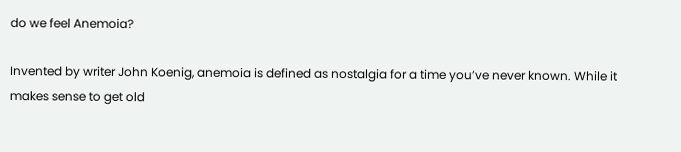do we feel Anemoia?

Invented by writer John Koenig, anemoia is defined as nostalgia for a time you’ve never known. While it makes sense to get old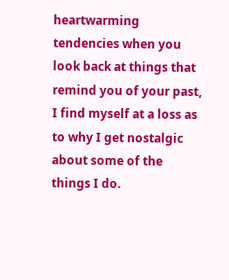heartwarming tendencies when you look back at things that remind you of your past, I find myself at a loss as to why I get nostalgic about some of the things I do.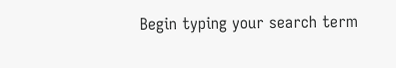Begin typing your search term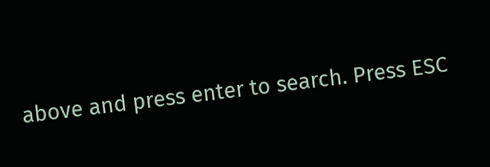above and press enter to search. Press ESC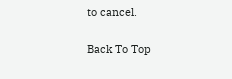to cancel.

Back To Top